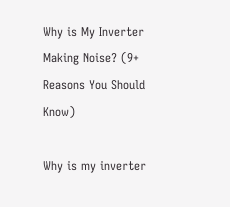Why is My Inverter Making Noise? (9+ Reasons You Should Know)

Why is my inverter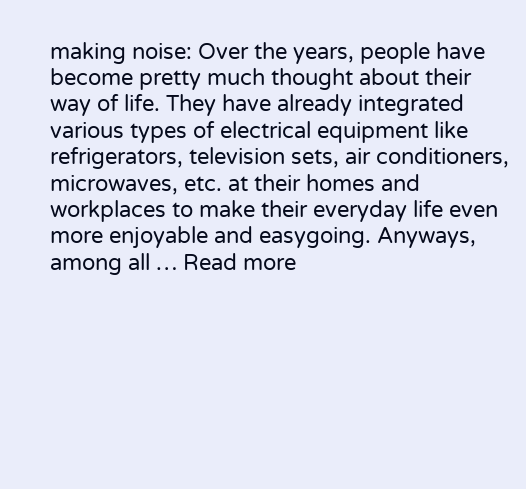making noise: Over the years, people have become pretty much thought about their way of life. They have already integrated various types of electrical equipment like refrigerators, television sets, air conditioners, microwaves, etc. at their homes and workplaces to make their everyday life even more enjoyable and easygoing. Anyways, among all … Read more